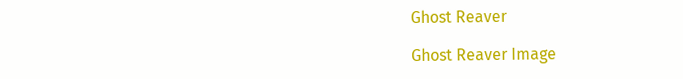Ghost Reaver

Ghost Reaver Image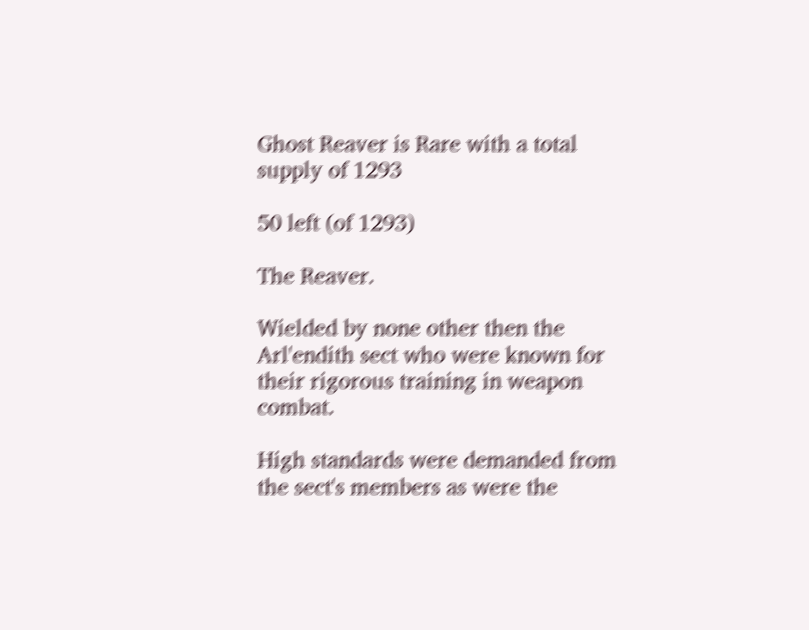Ghost Reaver is Rare with a total supply of 1293

50 left (of 1293)

The Reaver.

Wielded by none other then the Arl'endith sect who were known for their rigorous training in weapon combat.

High standards were demanded from the sect's members as were the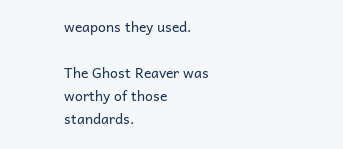weapons they used.

The Ghost Reaver was worthy of those standards.